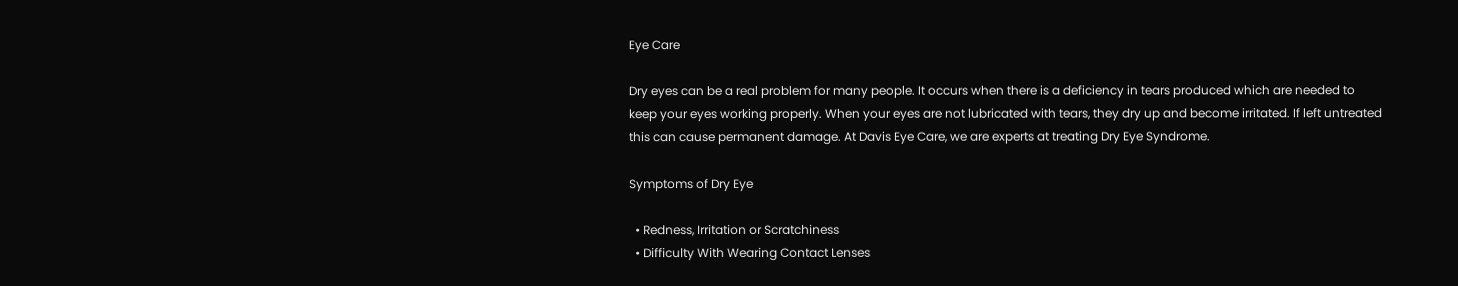Eye Care

Dry eyes can be a real problem for many people. It occurs when there is a deficiency in tears produced which are needed to keep your eyes working properly. When your eyes are not lubricated with tears, they dry up and become irritated. If left untreated this can cause permanent damage. At Davis Eye Care, we are experts at treating Dry Eye Syndrome.

Symptoms of Dry Eye

  • Redness, Irritation or Scratchiness
  • Difficulty With Wearing Contact Lenses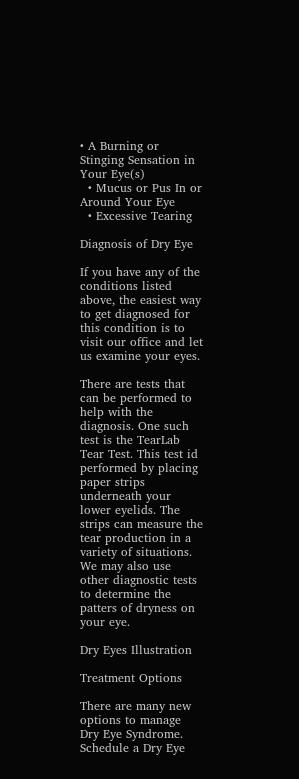• A Burning or Stinging Sensation in Your Eye(s)
  • Mucus or Pus In or Around Your Eye
  • Excessive Tearing

Diagnosis of Dry Eye

If you have any of the conditions listed above, the easiest way to get diagnosed for this condition is to visit our office and let us examine your eyes.

There are tests that can be performed to help with the diagnosis. One such test is the TearLab Tear Test. This test id performed by placing paper strips underneath your lower eyelids. The strips can measure the tear production in a variety of situations. We may also use other diagnostic tests to determine the patters of dryness on your eye.

Dry Eyes Illustration

Treatment Options

There are many new options to manage Dry Eye Syndrome. Schedule a Dry Eye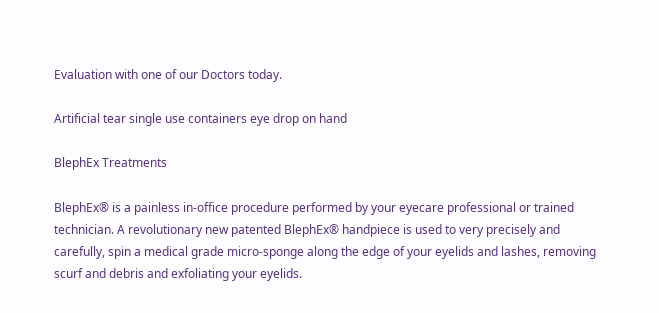Evaluation with one of our Doctors today.

Artificial tear single use containers eye drop on hand

BlephEx Treatments

BlephEx® is a painless in-office procedure performed by your eyecare professional or trained technician. A revolutionary new patented BlephEx® handpiece is used to very precisely and carefully, spin a medical grade micro-sponge along the edge of your eyelids and lashes, removing scurf and debris and exfoliating your eyelids.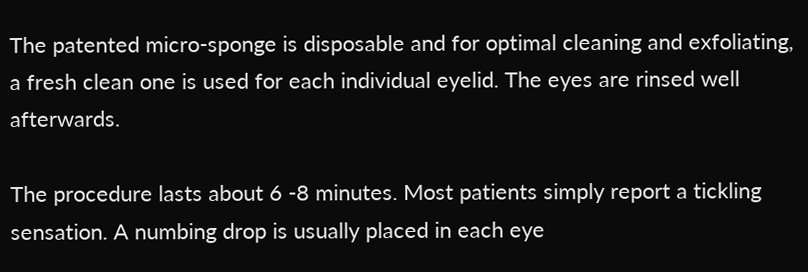The patented micro-sponge is disposable and for optimal cleaning and exfoliating, a fresh clean one is used for each individual eyelid. The eyes are rinsed well afterwards.

The procedure lasts about 6 -8 minutes. Most patients simply report a tickling sensation. A numbing drop is usually placed in each eye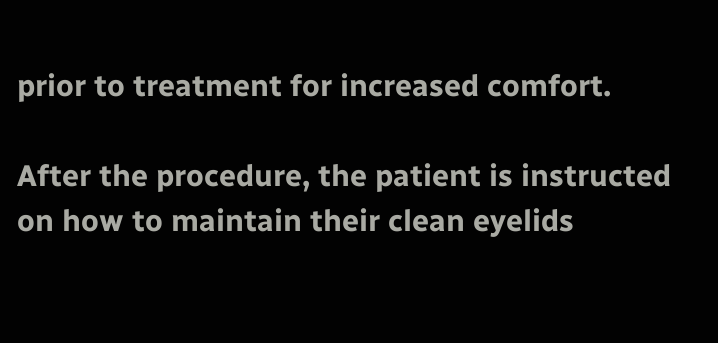prior to treatment for increased comfort.

After the procedure, the patient is instructed on how to maintain their clean eyelids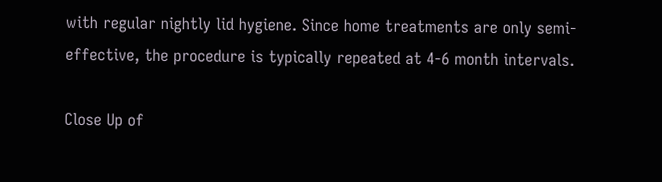with regular nightly lid hygiene. Since home treatments are only semi-effective, the procedure is typically repeated at 4-6 month intervals.

Close Up of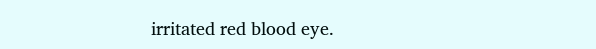irritated red blood eye.